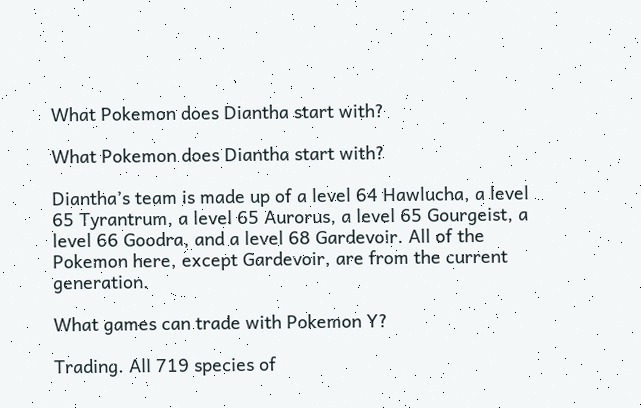What Pokemon does Diantha start with?

What Pokemon does Diantha start with?

Diantha’s team is made up of a level 64 Hawlucha, a level 65 Tyrantrum, a level 65 Aurorus, a level 65 Gourgeist, a level 66 Goodra, and a level 68 Gardevoir. All of the Pokemon here, except Gardevoir, are from the current generation.

What games can trade with Pokemon Y?

Trading. All 719 species of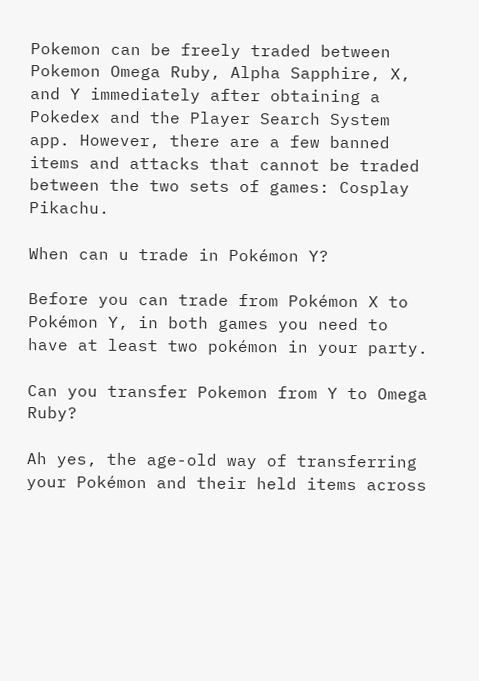Pokemon can be freely traded between Pokemon Omega Ruby, Alpha Sapphire, X, and Y immediately after obtaining a Pokedex and the Player Search System app. However, there are a few banned items and attacks that cannot be traded between the two sets of games: Cosplay Pikachu.

When can u trade in Pokémon Y?

Before you can trade from Pokémon X to Pokémon Y, in both games you need to have at least two pokémon in your party.

Can you transfer Pokemon from Y to Omega Ruby?

Ah yes, the age-old way of transferring your Pokémon and their held items across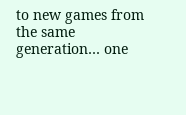to new games from the same generation… one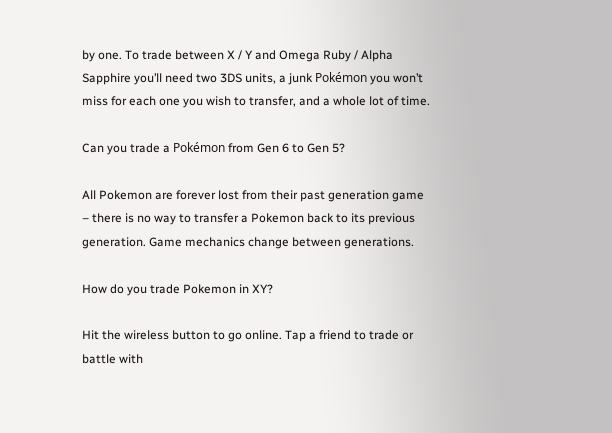by one. To trade between X / Y and Omega Ruby / Alpha Sapphire you’ll need two 3DS units, a junk Pokémon you won’t miss for each one you wish to transfer, and a whole lot of time.

Can you trade a Pokémon from Gen 6 to Gen 5?

All Pokemon are forever lost from their past generation game – there is no way to transfer a Pokemon back to its previous generation. Game mechanics change between generations.

How do you trade Pokemon in XY?

Hit the wireless button to go online. Tap a friend to trade or battle with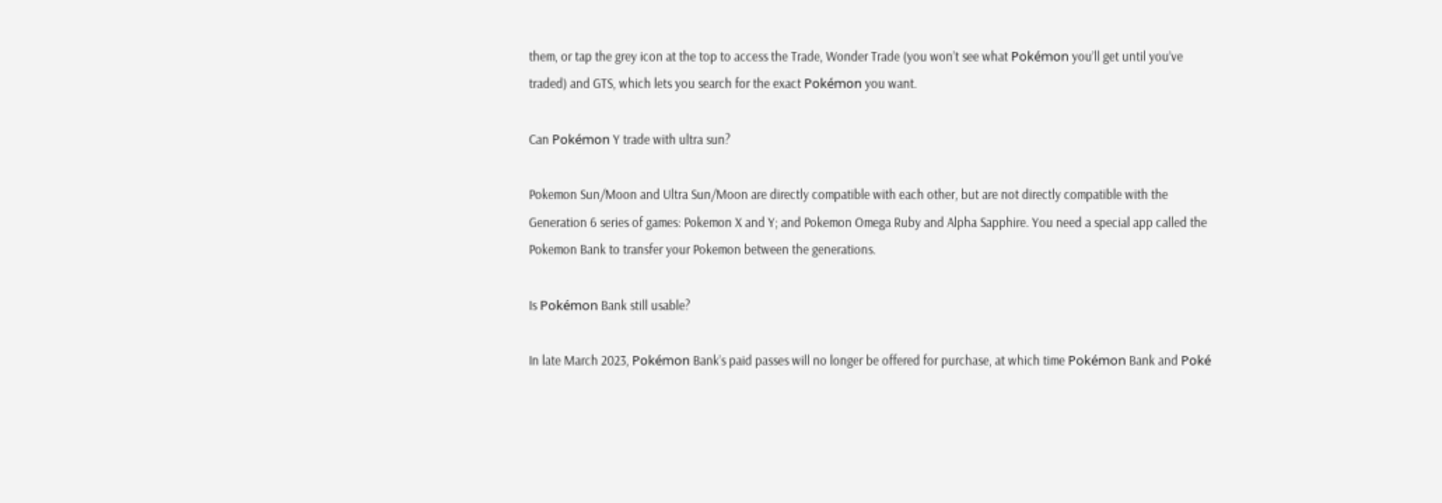them, or tap the grey icon at the top to access the Trade, Wonder Trade (you won’t see what Pokémon you’ll get until you’ve traded) and GTS, which lets you search for the exact Pokémon you want.

Can Pokémon Y trade with ultra sun?

Pokemon Sun/Moon and Ultra Sun/Moon are directly compatible with each other, but are not directly compatible with the Generation 6 series of games: Pokemon X and Y; and Pokemon Omega Ruby and Alpha Sapphire. You need a special app called the Pokemon Bank to transfer your Pokemon between the generations.

Is Pokémon Bank still usable?

In late March 2023, Pokémon Bank’s paid passes will no longer be offered for purchase, at which time Pokémon Bank and Poké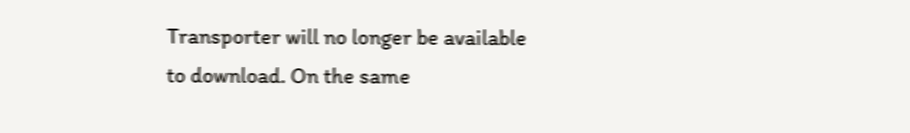Transporter will no longer be available to download. On the same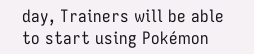day, Trainers will be able to start using Pokémon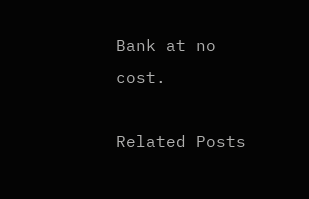Bank at no cost.

Related Posts